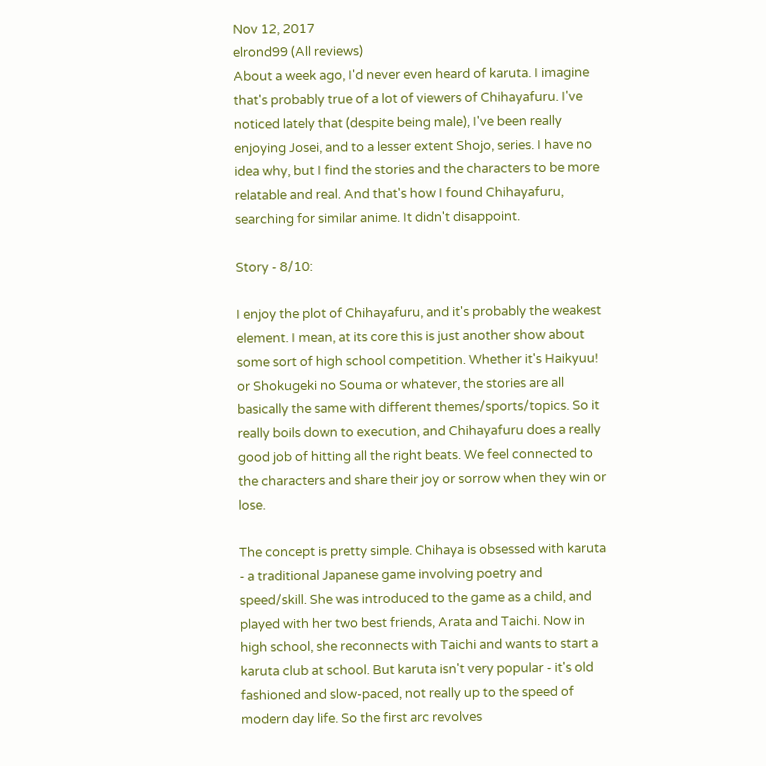Nov 12, 2017
elrond99 (All reviews)
About a week ago, I'd never even heard of karuta. I imagine that's probably true of a lot of viewers of Chihayafuru. I've noticed lately that (despite being male), I've been really enjoying Josei, and to a lesser extent Shojo, series. I have no idea why, but I find the stories and the characters to be more relatable and real. And that's how I found Chihayafuru, searching for similar anime. It didn't disappoint.

Story - 8/10:

I enjoy the plot of Chihayafuru, and it's probably the weakest element. I mean, at its core this is just another show about some sort of high school competition. Whether it's Haikyuu! or Shokugeki no Souma or whatever, the stories are all basically the same with different themes/sports/topics. So it really boils down to execution, and Chihayafuru does a really good job of hitting all the right beats. We feel connected to the characters and share their joy or sorrow when they win or lose.

The concept is pretty simple. Chihaya is obsessed with karuta - a traditional Japanese game involving poetry and speed/skill. She was introduced to the game as a child, and played with her two best friends, Arata and Taichi. Now in high school, she reconnects with Taichi and wants to start a karuta club at school. But karuta isn't very popular - it's old fashioned and slow-paced, not really up to the speed of modern day life. So the first arc revolves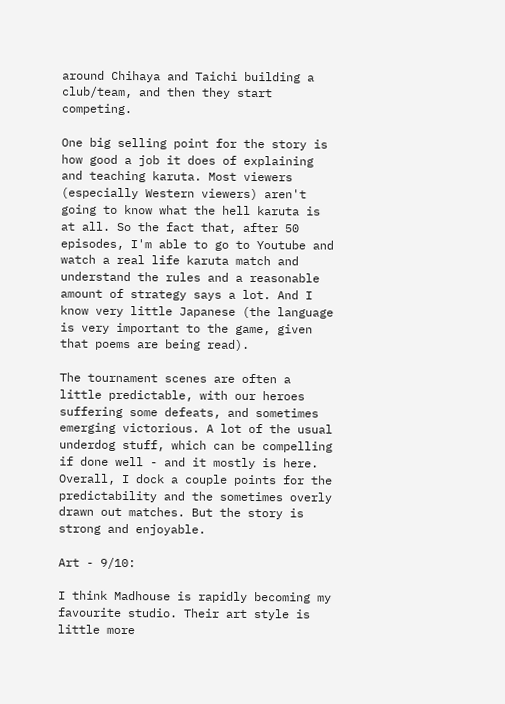around Chihaya and Taichi building a club/team, and then they start competing.

One big selling point for the story is how good a job it does of explaining and teaching karuta. Most viewers (especially Western viewers) aren't going to know what the hell karuta is at all. So the fact that, after 50 episodes, I'm able to go to Youtube and watch a real life karuta match and understand the rules and a reasonable amount of strategy says a lot. And I know very little Japanese (the language is very important to the game, given that poems are being read).

The tournament scenes are often a little predictable, with our heroes suffering some defeats, and sometimes emerging victorious. A lot of the usual underdog stuff, which can be compelling if done well - and it mostly is here. Overall, I dock a couple points for the predictability and the sometimes overly drawn out matches. But the story is strong and enjoyable.

Art - 9/10:

I think Madhouse is rapidly becoming my favourite studio. Their art style is little more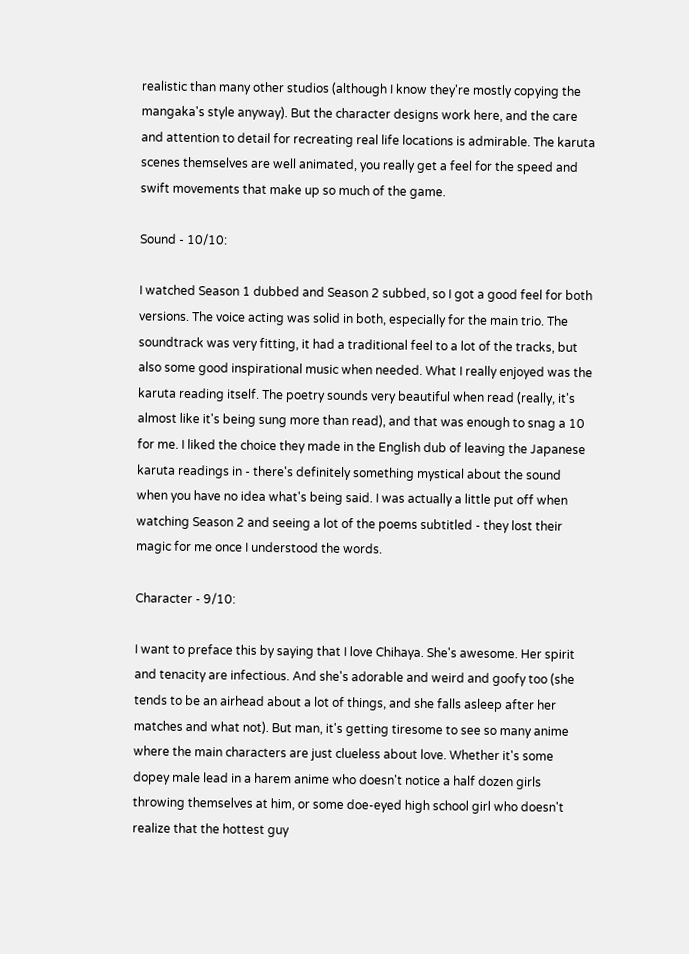realistic than many other studios (although I know they're mostly copying the mangaka's style anyway). But the character designs work here, and the care and attention to detail for recreating real life locations is admirable. The karuta scenes themselves are well animated, you really get a feel for the speed and swift movements that make up so much of the game.

Sound - 10/10:

I watched Season 1 dubbed and Season 2 subbed, so I got a good feel for both versions. The voice acting was solid in both, especially for the main trio. The soundtrack was very fitting, it had a traditional feel to a lot of the tracks, but also some good inspirational music when needed. What I really enjoyed was the karuta reading itself. The poetry sounds very beautiful when read (really, it's almost like it's being sung more than read), and that was enough to snag a 10 for me. I liked the choice they made in the English dub of leaving the Japanese karuta readings in - there's definitely something mystical about the sound when you have no idea what's being said. I was actually a little put off when watching Season 2 and seeing a lot of the poems subtitled - they lost their magic for me once I understood the words.

Character - 9/10:

I want to preface this by saying that I love Chihaya. She's awesome. Her spirit and tenacity are infectious. And she's adorable and weird and goofy too (she tends to be an airhead about a lot of things, and she falls asleep after her matches and what not). But man, it's getting tiresome to see so many anime where the main characters are just clueless about love. Whether it's some dopey male lead in a harem anime who doesn't notice a half dozen girls throwing themselves at him, or some doe-eyed high school girl who doesn't realize that the hottest guy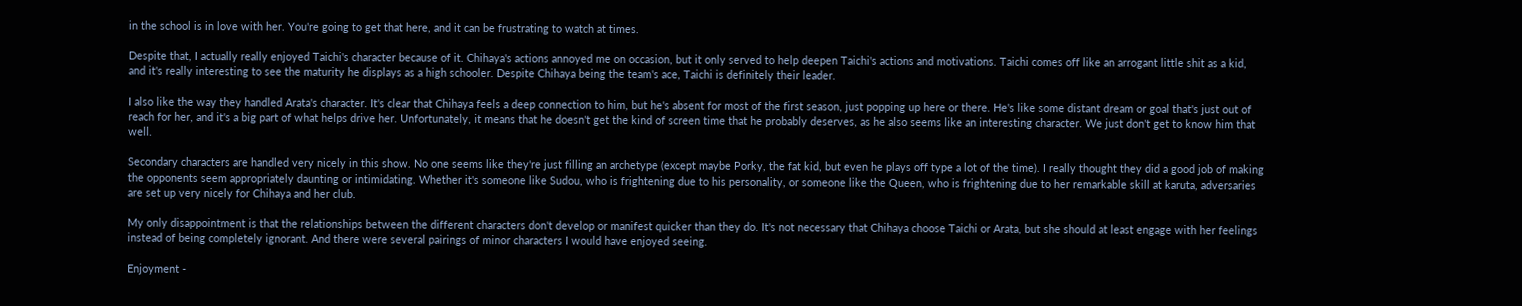in the school is in love with her. You're going to get that here, and it can be frustrating to watch at times.

Despite that, I actually really enjoyed Taichi's character because of it. Chihaya's actions annoyed me on occasion, but it only served to help deepen Taichi's actions and motivations. Taichi comes off like an arrogant little shit as a kid, and it's really interesting to see the maturity he displays as a high schooler. Despite Chihaya being the team's ace, Taichi is definitely their leader.

I also like the way they handled Arata's character. It's clear that Chihaya feels a deep connection to him, but he's absent for most of the first season, just popping up here or there. He's like some distant dream or goal that's just out of reach for her, and it's a big part of what helps drive her. Unfortunately, it means that he doesn't get the kind of screen time that he probably deserves, as he also seems like an interesting character. We just don't get to know him that well.

Secondary characters are handled very nicely in this show. No one seems like they're just filling an archetype (except maybe Porky, the fat kid, but even he plays off type a lot of the time). I really thought they did a good job of making the opponents seem appropriately daunting or intimidating. Whether it's someone like Sudou, who is frightening due to his personality, or someone like the Queen, who is frightening due to her remarkable skill at karuta, adversaries are set up very nicely for Chihaya and her club.

My only disappointment is that the relationships between the different characters don't develop or manifest quicker than they do. It's not necessary that Chihaya choose Taichi or Arata, but she should at least engage with her feelings instead of being completely ignorant. And there were several pairings of minor characters I would have enjoyed seeing.

Enjoyment -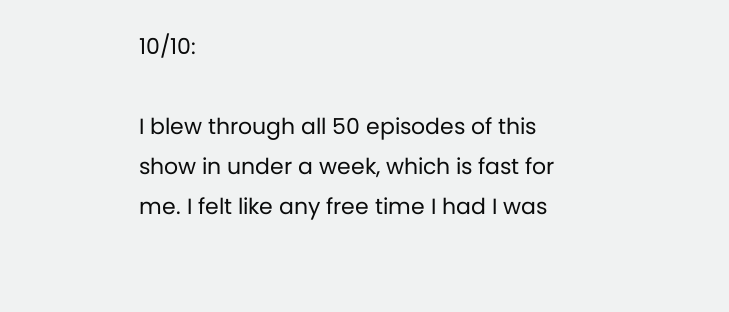10/10:

I blew through all 50 episodes of this show in under a week, which is fast for me. I felt like any free time I had I was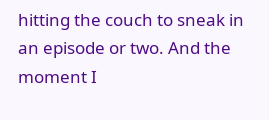hitting the couch to sneak in an episode or two. And the moment I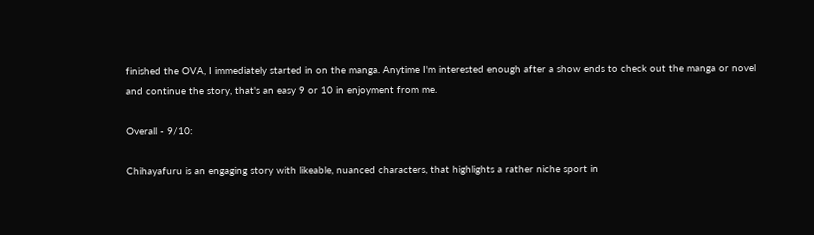finished the OVA, I immediately started in on the manga. Anytime I'm interested enough after a show ends to check out the manga or novel and continue the story, that's an easy 9 or 10 in enjoyment from me.

Overall - 9/10:

Chihayafuru is an engaging story with likeable, nuanced characters, that highlights a rather niche sport in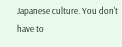Japanese culture. You don't have to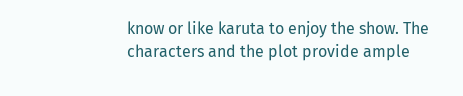know or like karuta to enjoy the show. The characters and the plot provide ample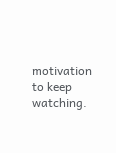motivation to keep watching.